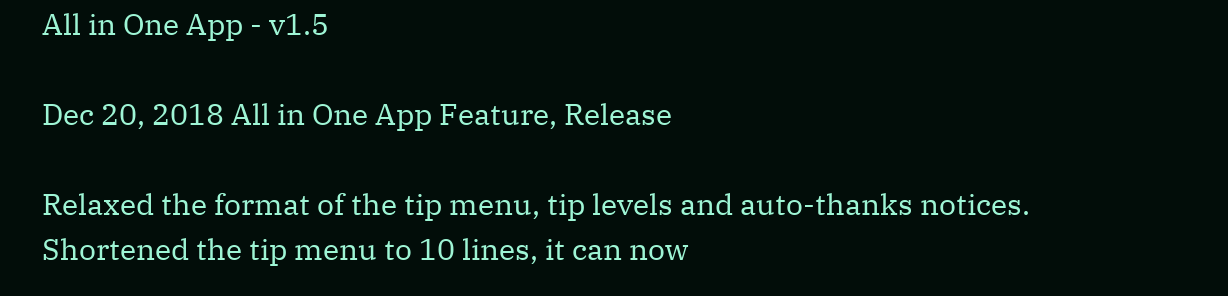All in One App - v1.5

Dec 20, 2018 All in One App Feature, Release

Relaxed the format of the tip menu, tip levels and auto-thanks notices.
Shortened the tip menu to 10 lines, it can now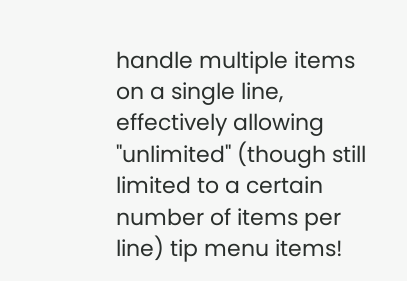handle multiple items on a single line, effectively allowing "unlimited" (though still limited to a certain number of items per line) tip menu items!